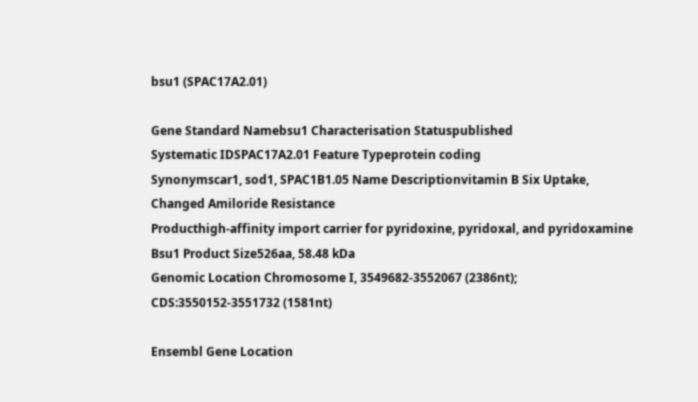bsu1 (SPAC17A2.01)

Gene Standard Namebsu1 Characterisation Statuspublished
Systematic IDSPAC17A2.01 Feature Typeprotein coding
Synonymscar1, sod1, SPAC1B1.05 Name Descriptionvitamin B Six Uptake,
Changed Amiloride Resistance
Producthigh-affinity import carrier for pyridoxine, pyridoxal, and pyridoxamine Bsu1 Product Size526aa, 58.48 kDa
Genomic Location Chromosome I, 3549682-3552067 (2386nt); CDS:3550152-3551732 (1581nt)

Ensembl Gene Location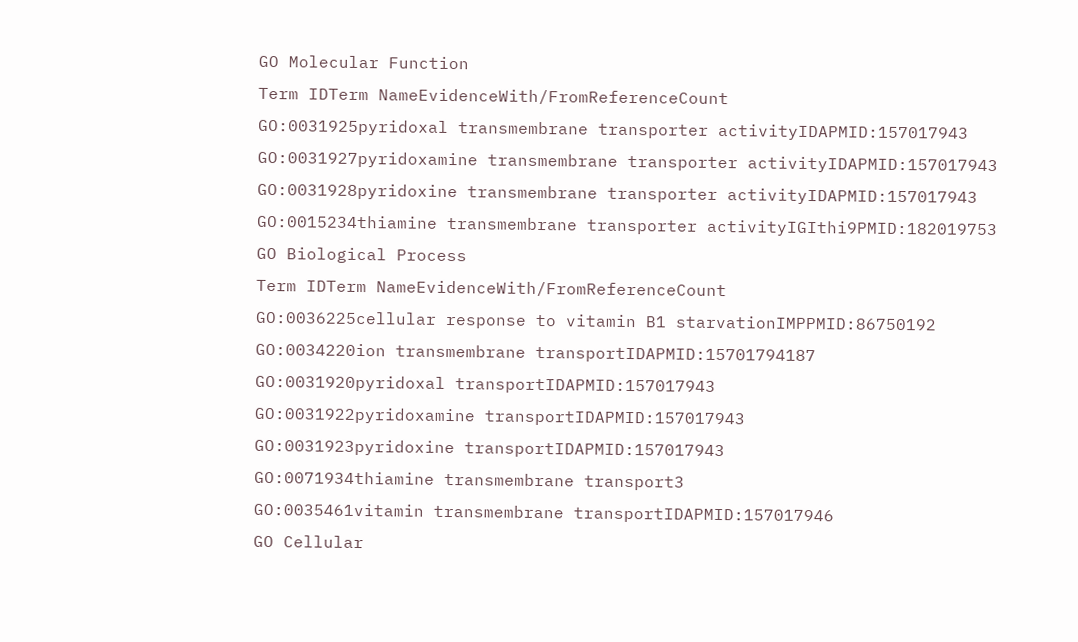GO Molecular Function
Term IDTerm NameEvidenceWith/FromReferenceCount
GO:0031925pyridoxal transmembrane transporter activityIDAPMID:157017943
GO:0031927pyridoxamine transmembrane transporter activityIDAPMID:157017943
GO:0031928pyridoxine transmembrane transporter activityIDAPMID:157017943
GO:0015234thiamine transmembrane transporter activityIGIthi9PMID:182019753
GO Biological Process
Term IDTerm NameEvidenceWith/FromReferenceCount
GO:0036225cellular response to vitamin B1 starvationIMPPMID:86750192
GO:0034220ion transmembrane transportIDAPMID:15701794187
GO:0031920pyridoxal transportIDAPMID:157017943
GO:0031922pyridoxamine transportIDAPMID:157017943
GO:0031923pyridoxine transportIDAPMID:157017943
GO:0071934thiamine transmembrane transport3
GO:0035461vitamin transmembrane transportIDAPMID:157017946
GO Cellular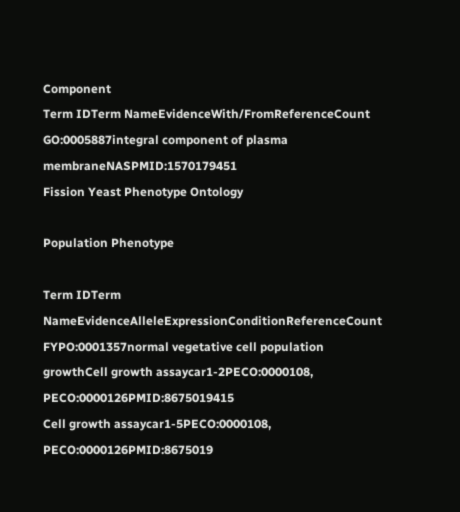Component
Term IDTerm NameEvidenceWith/FromReferenceCount
GO:0005887integral component of plasma membraneNASPMID:1570179451
Fission Yeast Phenotype Ontology

Population Phenotype

Term IDTerm NameEvidenceAlleleExpressionConditionReferenceCount
FYPO:0001357normal vegetative cell population growthCell growth assaycar1-2PECO:0000108, PECO:0000126PMID:8675019415
Cell growth assaycar1-5PECO:0000108, PECO:0000126PMID:8675019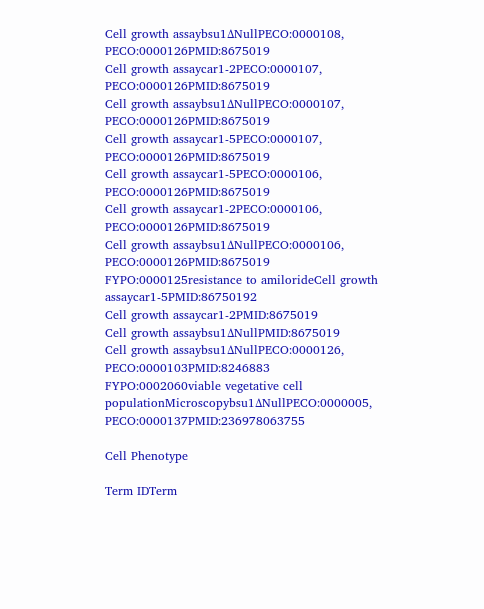Cell growth assaybsu1ΔNullPECO:0000108, PECO:0000126PMID:8675019
Cell growth assaycar1-2PECO:0000107, PECO:0000126PMID:8675019
Cell growth assaybsu1ΔNullPECO:0000107, PECO:0000126PMID:8675019
Cell growth assaycar1-5PECO:0000107, PECO:0000126PMID:8675019
Cell growth assaycar1-5PECO:0000106, PECO:0000126PMID:8675019
Cell growth assaycar1-2PECO:0000106, PECO:0000126PMID:8675019
Cell growth assaybsu1ΔNullPECO:0000106, PECO:0000126PMID:8675019
FYPO:0000125resistance to amilorideCell growth assaycar1-5PMID:86750192
Cell growth assaycar1-2PMID:8675019
Cell growth assaybsu1ΔNullPMID:8675019
Cell growth assaybsu1ΔNullPECO:0000126, PECO:0000103PMID:8246883
FYPO:0002060viable vegetative cell populationMicroscopybsu1ΔNullPECO:0000005, PECO:0000137PMID:236978063755

Cell Phenotype

Term IDTerm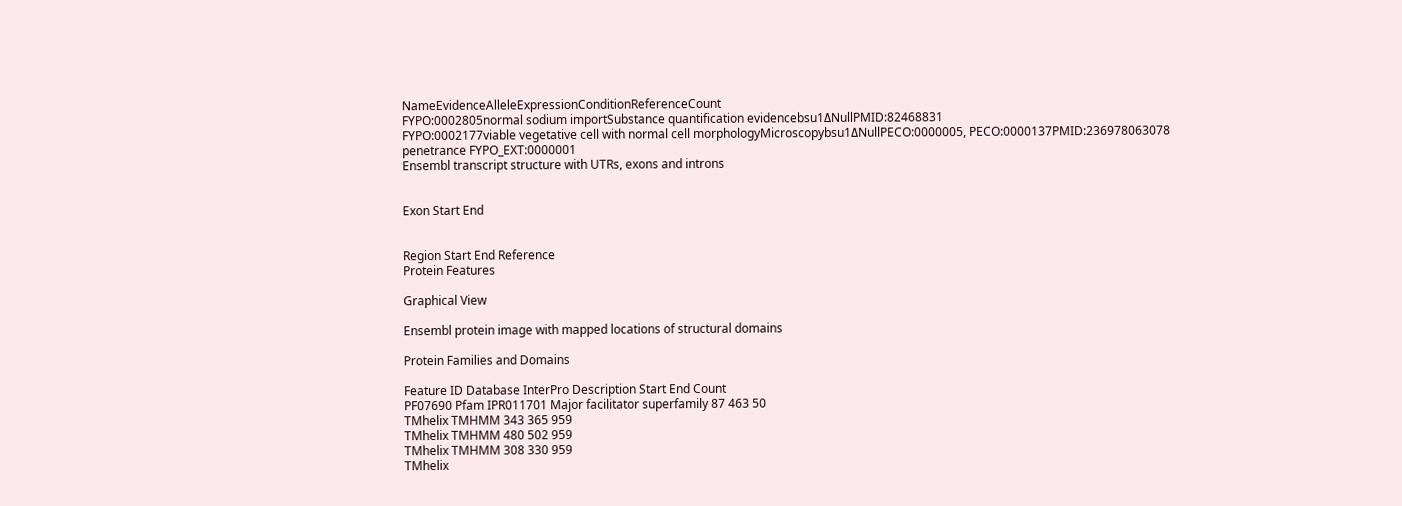NameEvidenceAlleleExpressionConditionReferenceCount
FYPO:0002805normal sodium importSubstance quantification evidencebsu1ΔNullPMID:82468831
FYPO:0002177viable vegetative cell with normal cell morphologyMicroscopybsu1ΔNullPECO:0000005, PECO:0000137PMID:236978063078
penetrance FYPO_EXT:0000001
Ensembl transcript structure with UTRs, exons and introns


Exon Start End


Region Start End Reference
Protein Features

Graphical View

Ensembl protein image with mapped locations of structural domains

Protein Families and Domains

Feature ID Database InterPro Description Start End Count
PF07690 Pfam IPR011701 Major facilitator superfamily 87 463 50
TMhelix TMHMM 343 365 959
TMhelix TMHMM 480 502 959
TMhelix TMHMM 308 330 959
TMhelix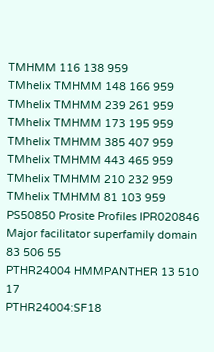TMHMM 116 138 959
TMhelix TMHMM 148 166 959
TMhelix TMHMM 239 261 959
TMhelix TMHMM 173 195 959
TMhelix TMHMM 385 407 959
TMhelix TMHMM 443 465 959
TMhelix TMHMM 210 232 959
TMhelix TMHMM 81 103 959
PS50850 Prosite Profiles IPR020846 Major facilitator superfamily domain 83 506 55
PTHR24004 HMMPANTHER 13 510 17
PTHR24004:SF18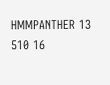HMMPANTHER 13 510 16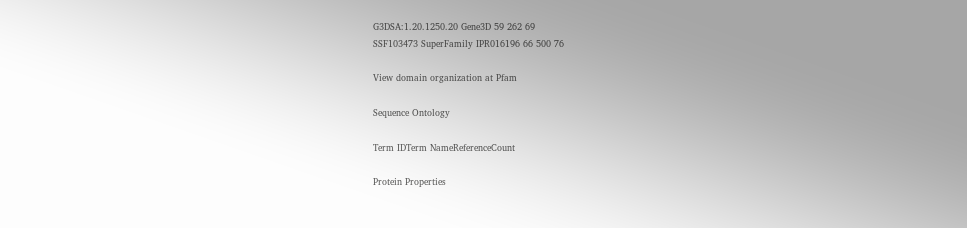G3DSA:1.20.1250.20 Gene3D 59 262 69
SSF103473 SuperFamily IPR016196 66 500 76

View domain organization at Pfam

Sequence Ontology

Term IDTerm NameReferenceCount

Protein Properties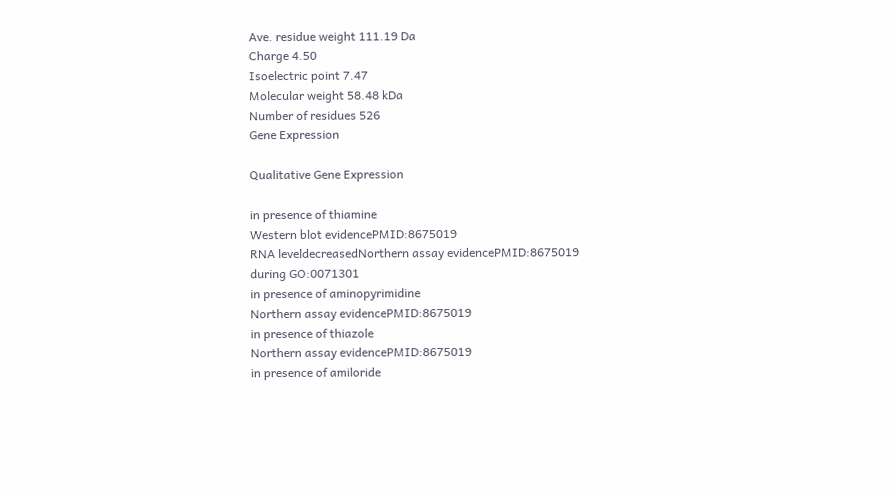Ave. residue weight 111.19 Da
Charge 4.50
Isoelectric point 7.47
Molecular weight 58.48 kDa
Number of residues 526
Gene Expression

Qualitative Gene Expression

in presence of thiamine
Western blot evidencePMID:8675019
RNA leveldecreasedNorthern assay evidencePMID:8675019
during GO:0071301
in presence of aminopyrimidine
Northern assay evidencePMID:8675019
in presence of thiazole
Northern assay evidencePMID:8675019
in presence of amiloride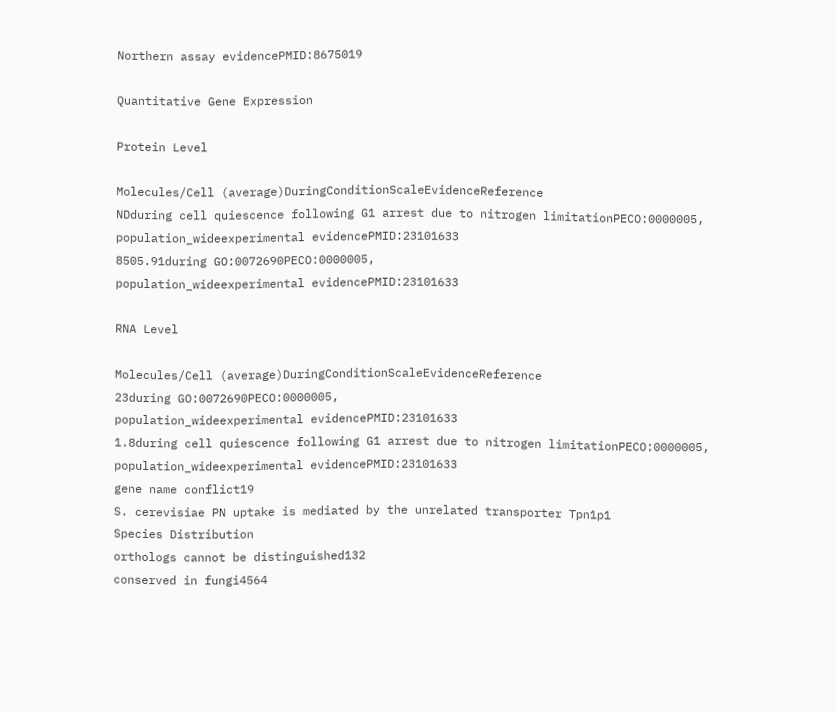Northern assay evidencePMID:8675019

Quantitative Gene Expression

Protein Level

Molecules/Cell (average)DuringConditionScaleEvidenceReference
NDduring cell quiescence following G1 arrest due to nitrogen limitationPECO:0000005,
population_wideexperimental evidencePMID:23101633
8505.91during GO:0072690PECO:0000005,
population_wideexperimental evidencePMID:23101633

RNA Level

Molecules/Cell (average)DuringConditionScaleEvidenceReference
23during GO:0072690PECO:0000005,
population_wideexperimental evidencePMID:23101633
1.8during cell quiescence following G1 arrest due to nitrogen limitationPECO:0000005,
population_wideexperimental evidencePMID:23101633
gene name conflict19
S. cerevisiae PN uptake is mediated by the unrelated transporter Tpn1p1
Species Distribution
orthologs cannot be distinguished132
conserved in fungi4564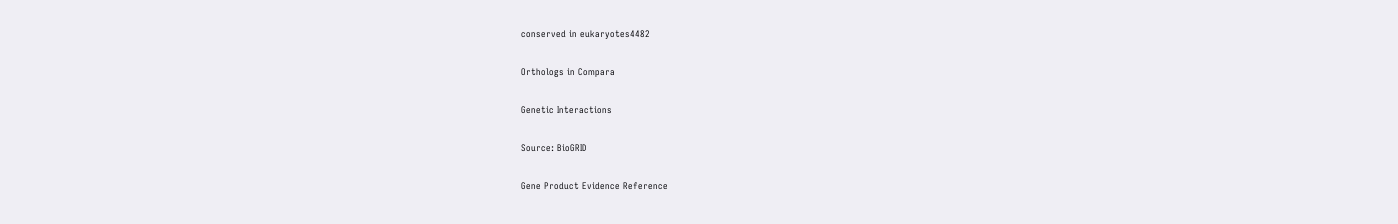conserved in eukaryotes4482

Orthologs in Compara

Genetic Interactions

Source: BioGRID

Gene Product Evidence Reference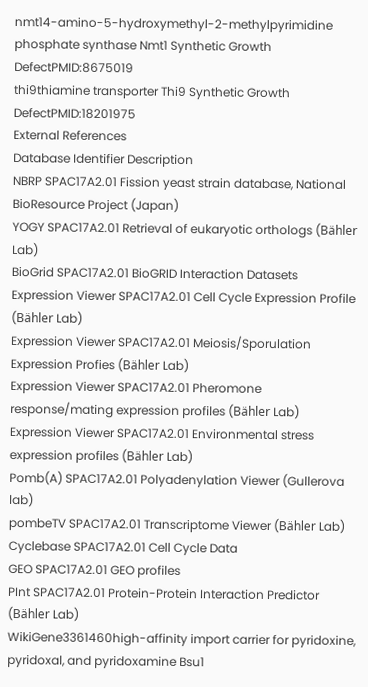nmt14-amino-5-hydroxymethyl-2-methylpyrimidine phosphate synthase Nmt1 Synthetic Growth DefectPMID:8675019
thi9thiamine transporter Thi9 Synthetic Growth DefectPMID:18201975
External References
Database Identifier Description
NBRP SPAC17A2.01 Fission yeast strain database, National BioResource Project (Japan)
YOGY SPAC17A2.01 Retrieval of eukaryotic orthologs (Bähler Lab)
BioGrid SPAC17A2.01 BioGRID Interaction Datasets
Expression Viewer SPAC17A2.01 Cell Cycle Expression Profile (Bähler Lab)
Expression Viewer SPAC17A2.01 Meiosis/Sporulation Expression Profies (Bähler Lab)
Expression Viewer SPAC17A2.01 Pheromone response/mating expression profiles (Bähler Lab)
Expression Viewer SPAC17A2.01 Environmental stress expression profiles (Bähler Lab)
Pomb(A) SPAC17A2.01 Polyadenylation Viewer (Gullerova lab)
pombeTV SPAC17A2.01 Transcriptome Viewer (Bähler Lab)
Cyclebase SPAC17A2.01 Cell Cycle Data
GEO SPAC17A2.01 GEO profiles
PInt SPAC17A2.01 Protein-Protein Interaction Predictor (Bähler Lab)
WikiGene3361460high-affinity import carrier for pyridoxine, pyridoxal, and pyridoxamine Bsu1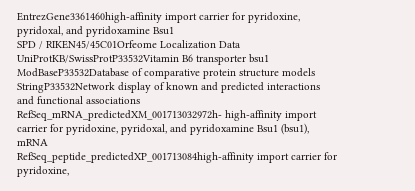EntrezGene3361460high-affinity import carrier for pyridoxine, pyridoxal, and pyridoxamine Bsu1
SPD / RIKEN45/45C01Orfeome Localization Data
UniProtKB/SwissProtP33532Vitamin B6 transporter bsu1
ModBaseP33532Database of comparative protein structure models
StringP33532Network display of known and predicted interactions and functional associations
RefSeq_mRNA_predictedXM_001713032972h- high-affinity import carrier for pyridoxine, pyridoxal, and pyridoxamine Bsu1 (bsu1), mRNA
RefSeq_peptide_predictedXP_001713084high-affinity import carrier for pyridoxine,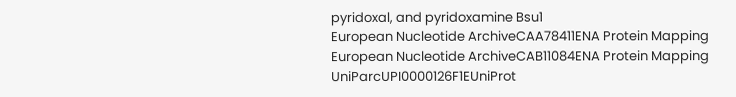pyridoxal, and pyridoxamine Bsu1
European Nucleotide ArchiveCAA78411ENA Protein Mapping
European Nucleotide ArchiveCAB11084ENA Protein Mapping
UniParcUPI0000126F1EUniProt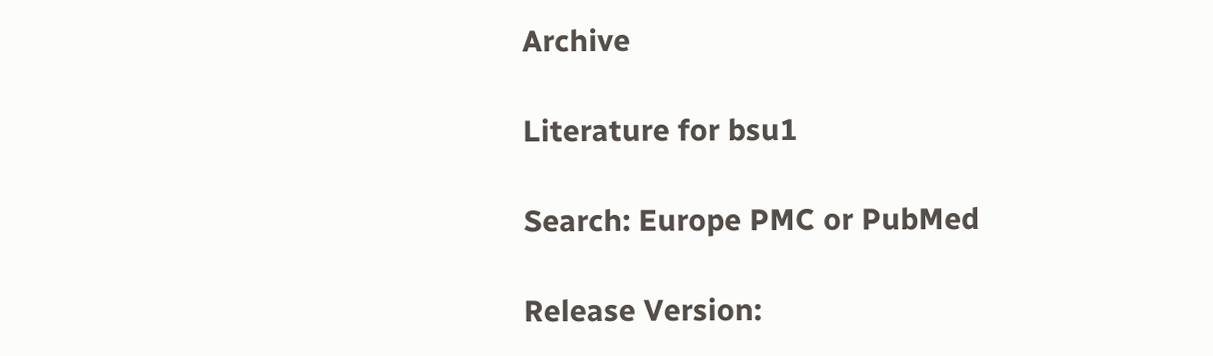Archive

Literature for bsu1

Search: Europe PMC or PubMed

Release Version: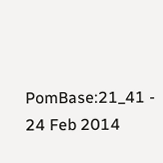PomBase:21_41 - 24 Feb 2014